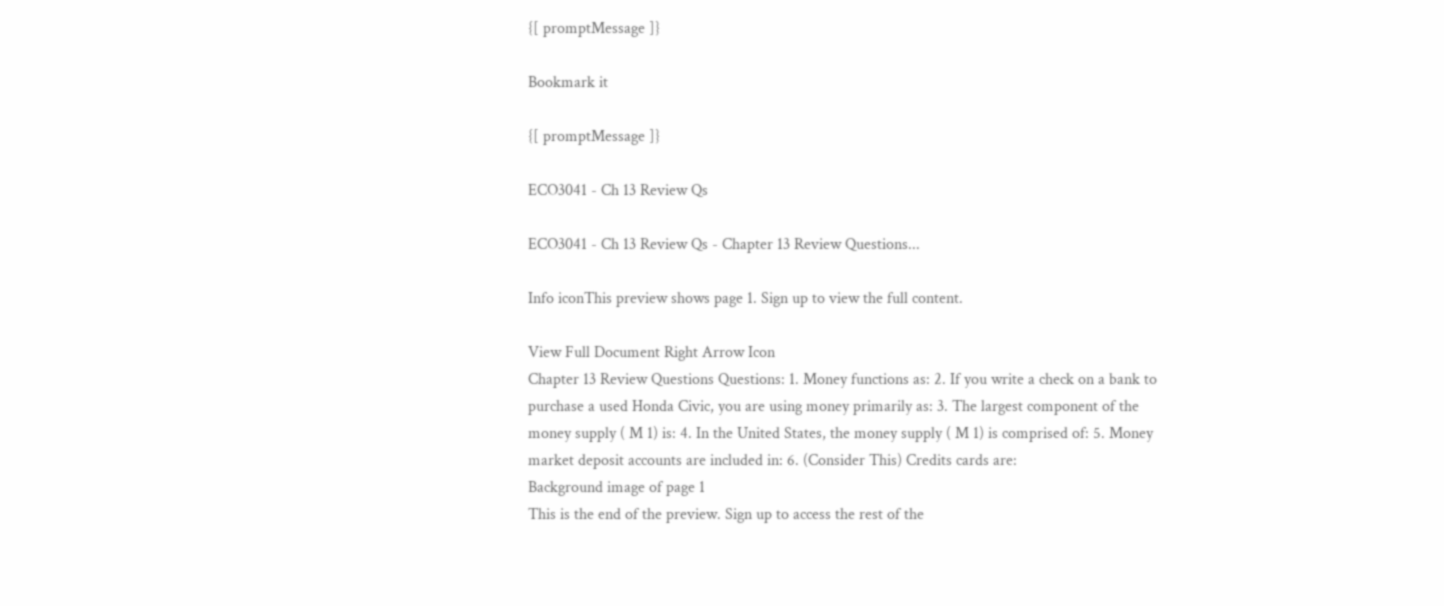{[ promptMessage ]}

Bookmark it

{[ promptMessage ]}

ECO3041 - Ch 13 Review Qs

ECO3041 - Ch 13 Review Qs - Chapter 13 Review Questions...

Info iconThis preview shows page 1. Sign up to view the full content.

View Full Document Right Arrow Icon
Chapter 13 Review Questions Questions: 1. Money functions as: 2. If you write a check on a bank to purchase a used Honda Civic, you are using money primarily as: 3. The largest component of the money supply ( M 1) is: 4. In the United States, the money supply ( M 1) is comprised of: 5. Money market deposit accounts are included in: 6. (Consider This) Credits cards are:
Background image of page 1
This is the end of the preview. Sign up to access the rest of the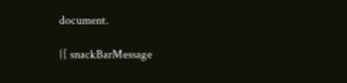document.

{[ snackBarMessage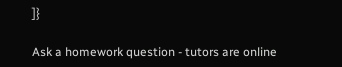]}

Ask a homework question - tutors are online